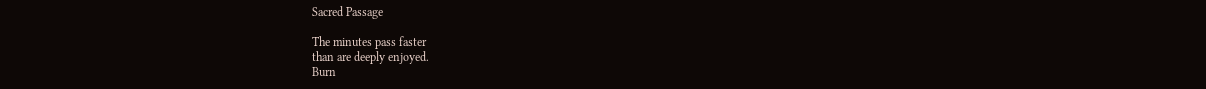Sacred Passage

The minutes pass faster
than are deeply enjoyed.
Burn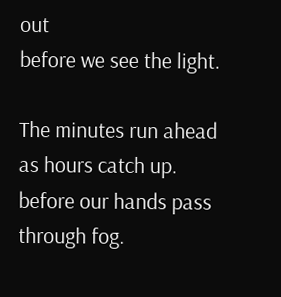out
before we see the light.

The minutes run ahead
as hours catch up.
before our hands pass through fog.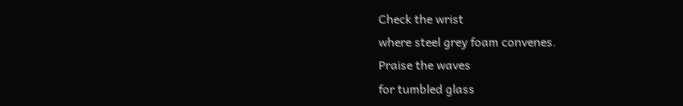Check the wrist
where steel grey foam convenes.
Praise the waves
for tumbled glass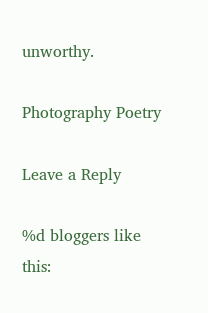unworthy.

Photography Poetry

Leave a Reply

%d bloggers like this: